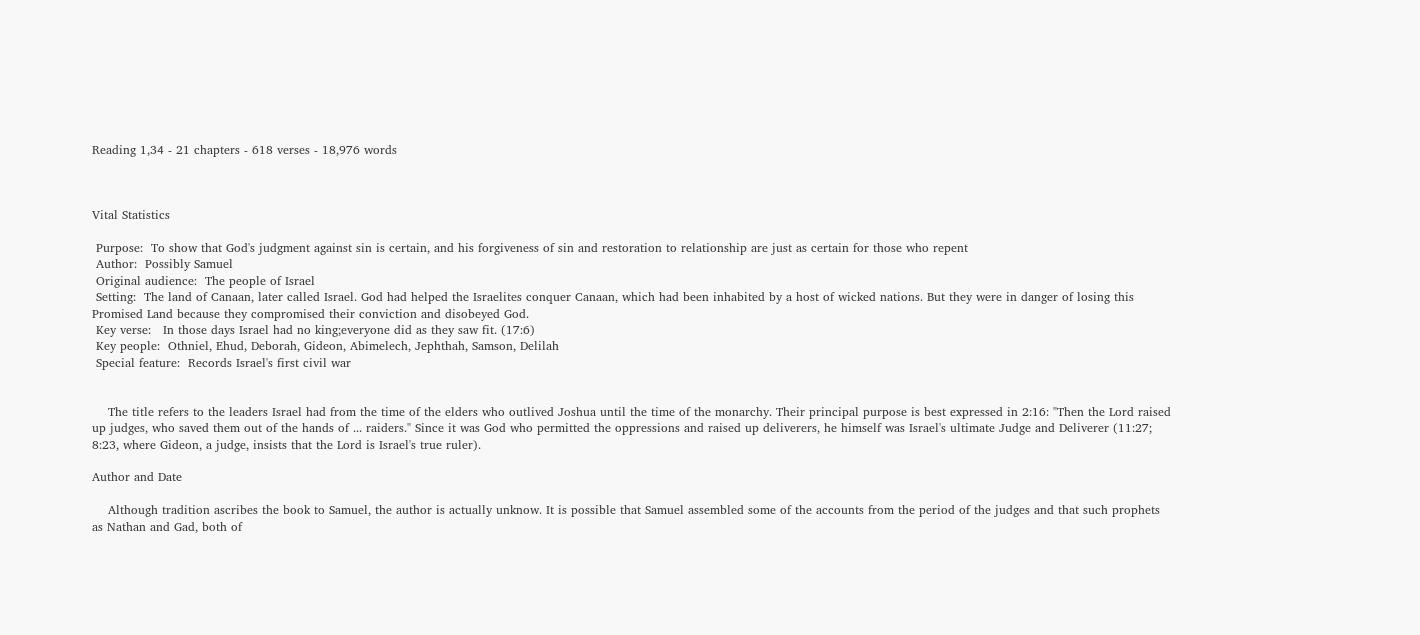Reading 1,34 - 21 chapters - 618 verses - 18,976 words



Vital Statistics

 Purpose:  To show that God's judgment against sin is certain, and his forgiveness of sin and restoration to relationship are just as certain for those who repent
 Author:  Possibly Samuel
 Original audience:  The people of Israel
 Setting:  The land of Canaan, later called Israel. God had helped the Israelites conquer Canaan, which had been inhabited by a host of wicked nations. But they were in danger of losing this Promised Land because they compromised their conviction and disobeyed God.
 Key verse:   In those days Israel had no king;everyone did as they saw fit. (17:6)
 Key people:  Othniel, Ehud, Deborah, Gideon, Abimelech, Jephthah, Samson, Delilah
 Special feature:  Records Israel's first civil war


    The title refers to the leaders Israel had from the time of the elders who outlived Joshua until the time of the monarchy. Their principal purpose is best expressed in 2:16: "Then the Lord raised up judges, who saved them out of the hands of ... raiders." Since it was God who permitted the oppressions and raised up deliverers, he himself was Israel's ultimate Judge and Deliverer (11:27; 8:23, where Gideon, a judge, insists that the Lord is Israel's true ruler).

Author and Date

    Although tradition ascribes the book to Samuel, the author is actually unknow. It is possible that Samuel assembled some of the accounts from the period of the judges and that such prophets as Nathan and Gad, both of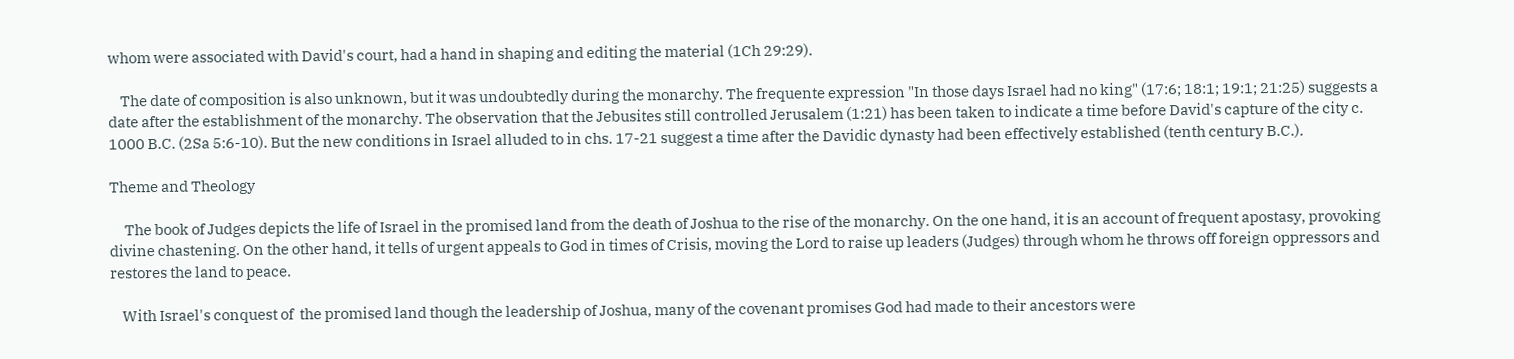whom were associated with David's court, had a hand in shaping and editing the material (1Ch 29:29).

    The date of composition is also unknown, but it was undoubtedly during the monarchy. The frequente expression "In those days Israel had no king" (17:6; 18:1; 19:1; 21:25) suggests a date after the establishment of the monarchy. The observation that the Jebusites still controlled Jerusalem (1:21) has been taken to indicate a time before David's capture of the city c. 1000 B.C. (2Sa 5:6-10). But the new conditions in Israel alluded to in chs. 17-21 suggest a time after the Davidic dynasty had been effectively established (tenth century B.C.).

Theme and Theology

     The book of Judges depicts the life of Israel in the promised land from the death of Joshua to the rise of the monarchy. On the one hand, it is an account of frequent apostasy, provoking divine chastening. On the other hand, it tells of urgent appeals to God in times of Crisis, moving the Lord to raise up leaders (Judges) through whom he throws off foreign oppressors and restores the land to peace.

    With Israel's conquest of  the promised land though the leadership of Joshua, many of the covenant promises God had made to their ancestors were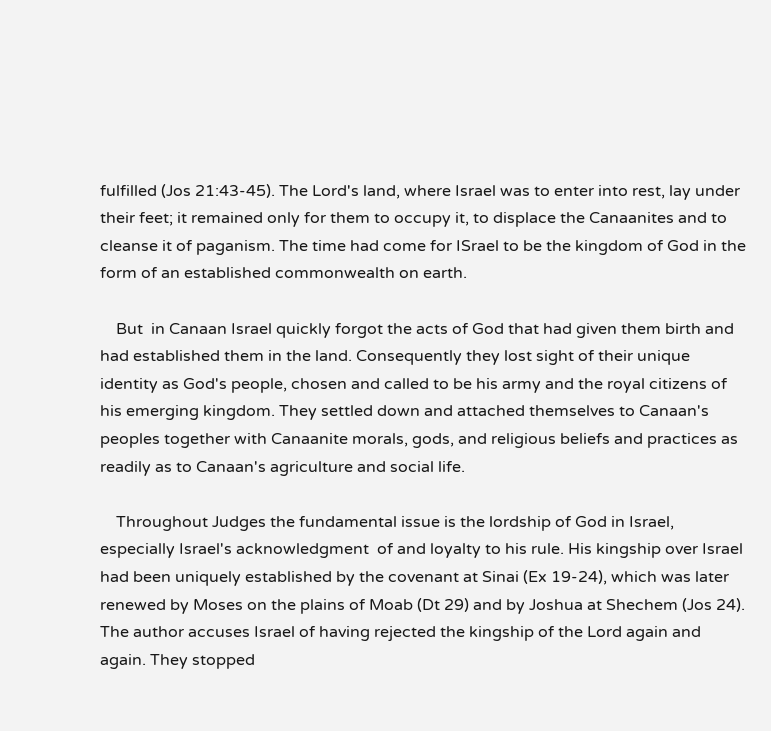fulfilled (Jos 21:43-45). The Lord's land, where Israel was to enter into rest, lay under their feet; it remained only for them to occupy it, to displace the Canaanites and to cleanse it of paganism. The time had come for ISrael to be the kingdom of God in the form of an established commonwealth on earth.

    But  in Canaan Israel quickly forgot the acts of God that had given them birth and had established them in the land. Consequently they lost sight of their unique identity as God's people, chosen and called to be his army and the royal citizens of his emerging kingdom. They settled down and attached themselves to Canaan's peoples together with Canaanite morals, gods, and religious beliefs and practices as readily as to Canaan's agriculture and social life.

    Throughout Judges the fundamental issue is the lordship of God in Israel, especially Israel's acknowledgment  of and loyalty to his rule. His kingship over Israel had been uniquely established by the covenant at Sinai (Ex 19-24), which was later renewed by Moses on the plains of Moab (Dt 29) and by Joshua at Shechem (Jos 24). The author accuses Israel of having rejected the kingship of the Lord again and again. They stopped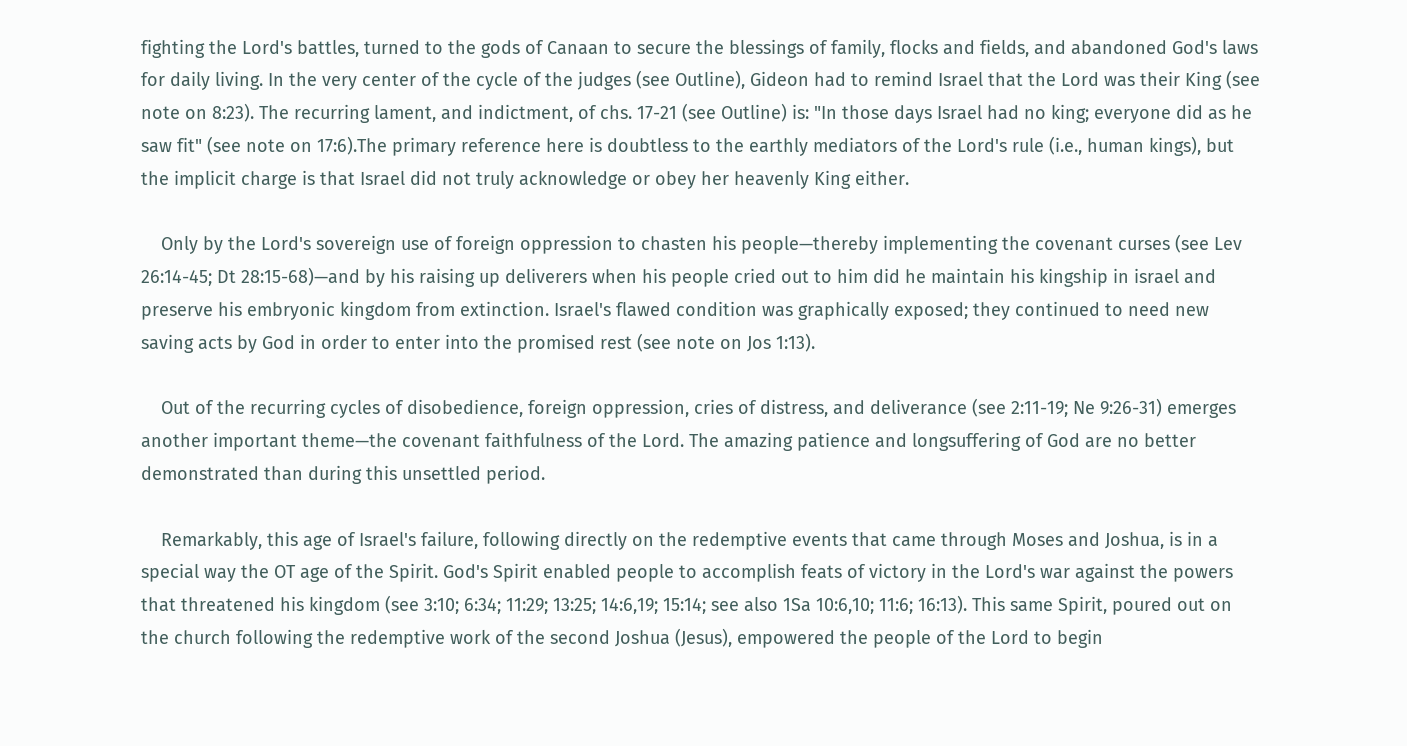fighting the Lord's battles, turned to the gods of Canaan to secure the blessings of family, flocks and fields, and abandoned God's laws for daily living. In the very center of the cycle of the judges (see Outline), Gideon had to remind Israel that the Lord was their King (see note on 8:23). The recurring lament, and indictment, of chs. 17-21 (see Outline) is: "In those days Israel had no king; everyone did as he saw fit" (see note on 17:6).The primary reference here is doubtless to the earthly mediators of the Lord's rule (i.e., human kings), but the implicit charge is that Israel did not truly acknowledge or obey her heavenly King either.

    Only by the Lord's sovereign use of foreign oppression to chasten his people—thereby implementing the covenant curses (see Lev 26:14-45; Dt 28:15-68)—and by his raising up deliverers when his people cried out to him did he maintain his kingship in israel and preserve his embryonic kingdom from extinction. Israel's flawed condition was graphically exposed; they continued to need new saving acts by God in order to enter into the promised rest (see note on Jos 1:13).

    Out of the recurring cycles of disobedience, foreign oppression, cries of distress, and deliverance (see 2:11-19; Ne 9:26-31) emerges another important theme—the covenant faithfulness of the Lord. The amazing patience and longsuffering of God are no better demonstrated than during this unsettled period.

    Remarkably, this age of Israel's failure, following directly on the redemptive events that came through Moses and Joshua, is in a special way the OT age of the Spirit. God's Spirit enabled people to accomplish feats of victory in the Lord's war against the powers that threatened his kingdom (see 3:10; 6:34; 11:29; 13:25; 14:6,19; 15:14; see also 1Sa 10:6,10; 11:6; 16:13). This same Spirit, poured out on the church following the redemptive work of the second Joshua (Jesus), empowered the people of the Lord to begin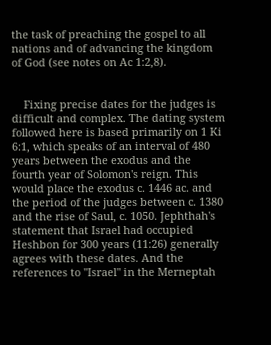the task of preaching the gospel to all nations and of advancing the kingdom of God (see notes on Ac 1:2,8).


    Fixing precise dates for the judges is difficult and complex. The dating system followed here is based primarily on 1 Ki 6:1, which speaks of an interval of 480 years between the exodus and the fourth year of Solomon's reign. This would place the exodus c. 1446 ac. and the period of the judges between c. 1380 and the rise of Saul, c. 1050. Jephthah's statement that Israel had occupied Heshbon for 300 years (11:26) generally agrees with these dates. And the references to "Israel" in the Merneptah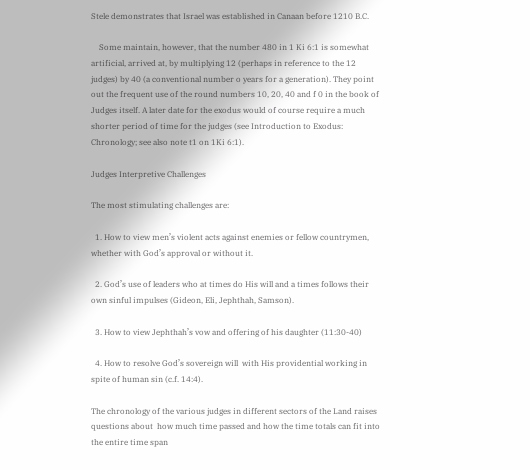Stele demonstrates that Israel was established in Canaan before 1210 B.C.

    Some maintain, however, that the number 480 in 1 Ki 6:1 is somewhat artificial, arrived at, by multiplying 12 (perhaps in reference to the 12 judges) by 40 (a conventional number o years for a generation). They point out the frequent use of the round numbers 10, 20, 40 and f 0 in the book of Judges itself. A later date for the exodus would of course require a much shorter period of time for the judges (see Introduction to Exodus: Chronology; see also note t1 on 1Ki 6:1).

Judges Interpretive Challenges

The most stimulating challenges are:

  1. How to view men’s violent acts against enemies or fellow countrymen, whether with God’s approval or without it.

  2. God’s use of leaders who at times do His will and a times follows their own sinful impulses (Gideon, Eli, Jephthah, Samson).

  3. How to view Jephthah’s vow and offering of his daughter (11:30-40)

  4. How to resolve God’s sovereign will  with His providential working in spite of human sin (c.f. 14:4).

The chronology of the various judges in different sectors of the Land raises questions about  how much time passed and how the time totals can fit into the entire time span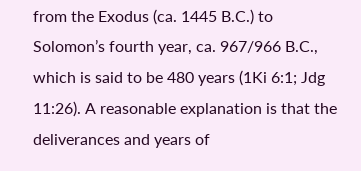from the Exodus (ca. 1445 B.C.) to Solomon’s fourth year, ca. 967/966 B.C., which is said to be 480 years (1Ki 6:1; Jdg 11:26). A reasonable explanation is that the deliverances and years of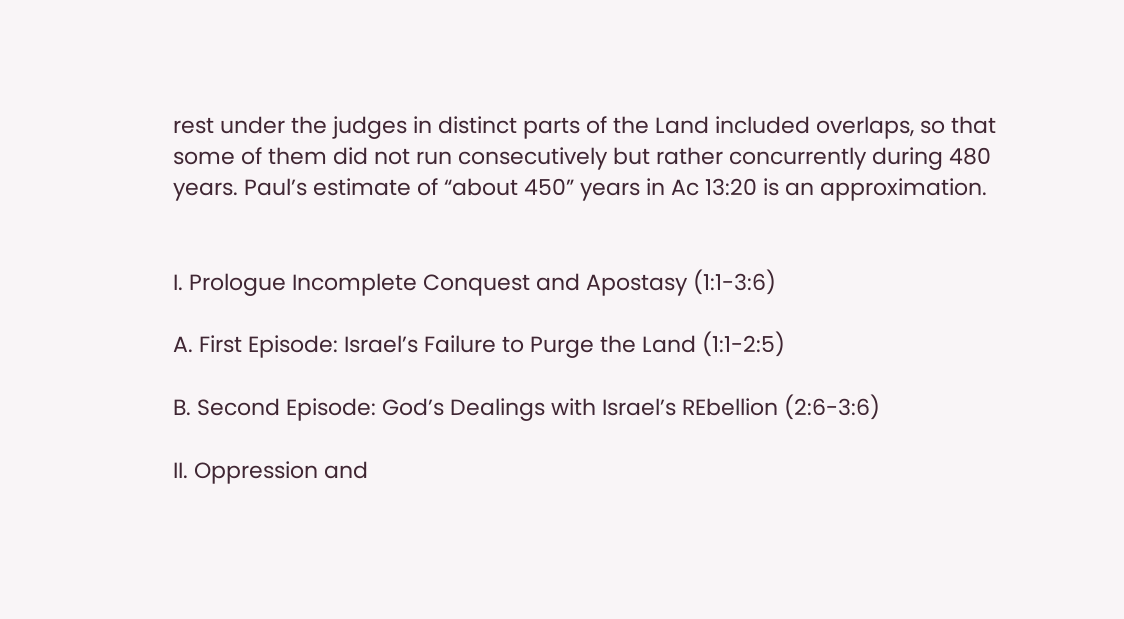rest under the judges in distinct parts of the Land included overlaps, so that some of them did not run consecutively but rather concurrently during 480 years. Paul’s estimate of “about 450” years in Ac 13:20 is an approximation.


I. Prologue Incomplete Conquest and Apostasy (1:1-3:6)

A. First Episode: Israel’s Failure to Purge the Land (1:1-2:5)

B. Second Episode: God’s Dealings with Israel’s REbellion (2:6-3:6)

II. Oppression and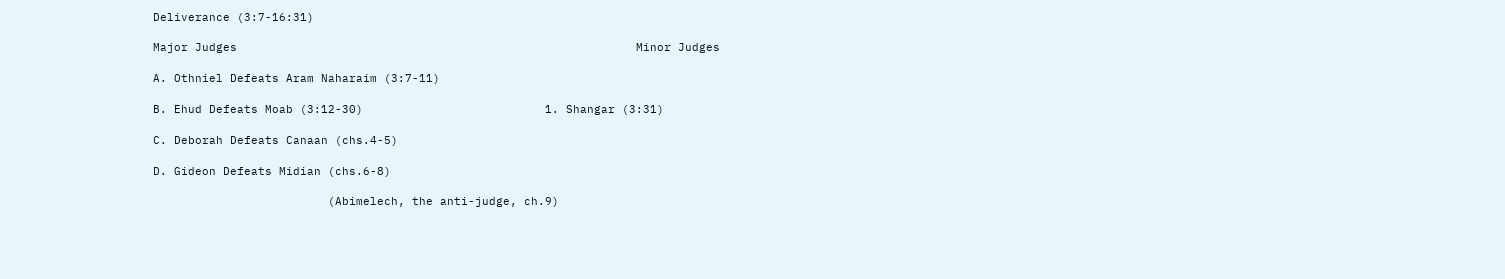Deliverance (3:7-16:31)

Major Judges                                                         Minor Judges

A. Othniel Defeats Aram Naharaim (3:7-11)

B. Ehud Defeats Moab (3:12-30)                          1. Shangar (3:31)

C. Deborah Defeats Canaan (chs.4-5)

D. Gideon Defeats Midian (chs.6-8)

                         (Abimelech, the anti-judge, ch.9)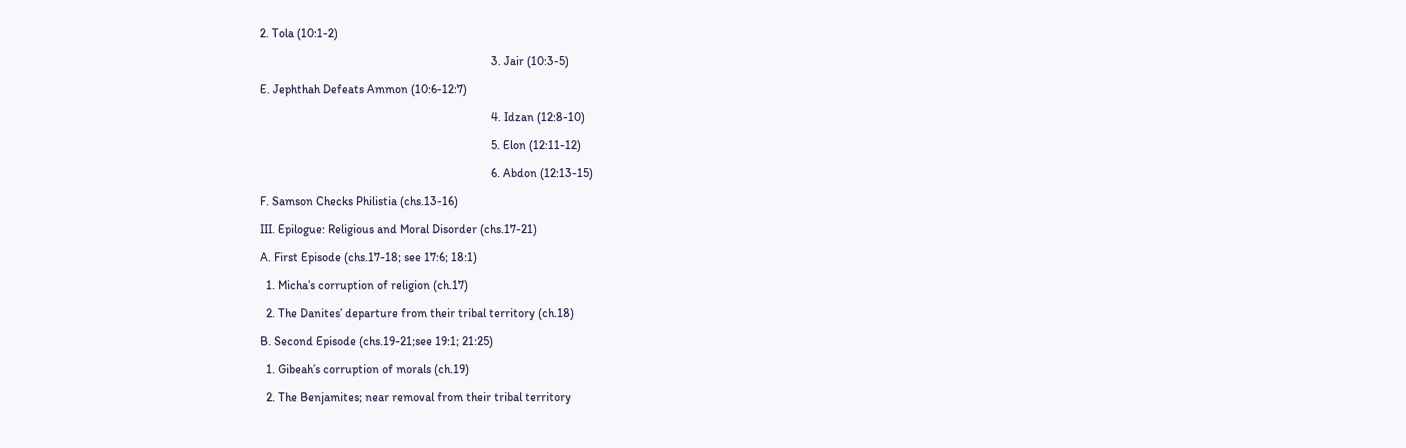2. Tola (10:1-2)

                                                                             3. Jair (10:3-5)

E. Jephthah Defeats Ammon (10:6-12:7)

                                                                             4. Idzan (12:8-10)

                                                                             5. Elon (12:11-12)

                                                                             6. Abdon (12:13-15)

F. Samson Checks Philistia (chs.13-16)

III. Epilogue: Religious and Moral Disorder (chs.17-21)

A. First Episode (chs.17-18; see 17:6; 18:1)

  1. Micha’s corruption of religion (ch.17)

  2. The Danites’ departure from their tribal territory (ch.18)

B. Second Episode (chs.19-21;see 19:1; 21:25)

  1. Gibeah’s corruption of morals (ch.19)

  2. The Benjamites; near removal from their tribal territory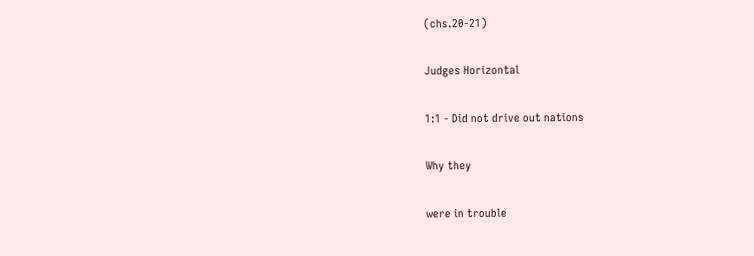(chs.20-21)

Judges Horizontal

1:1 - Did not drive out nations

Why they

were in trouble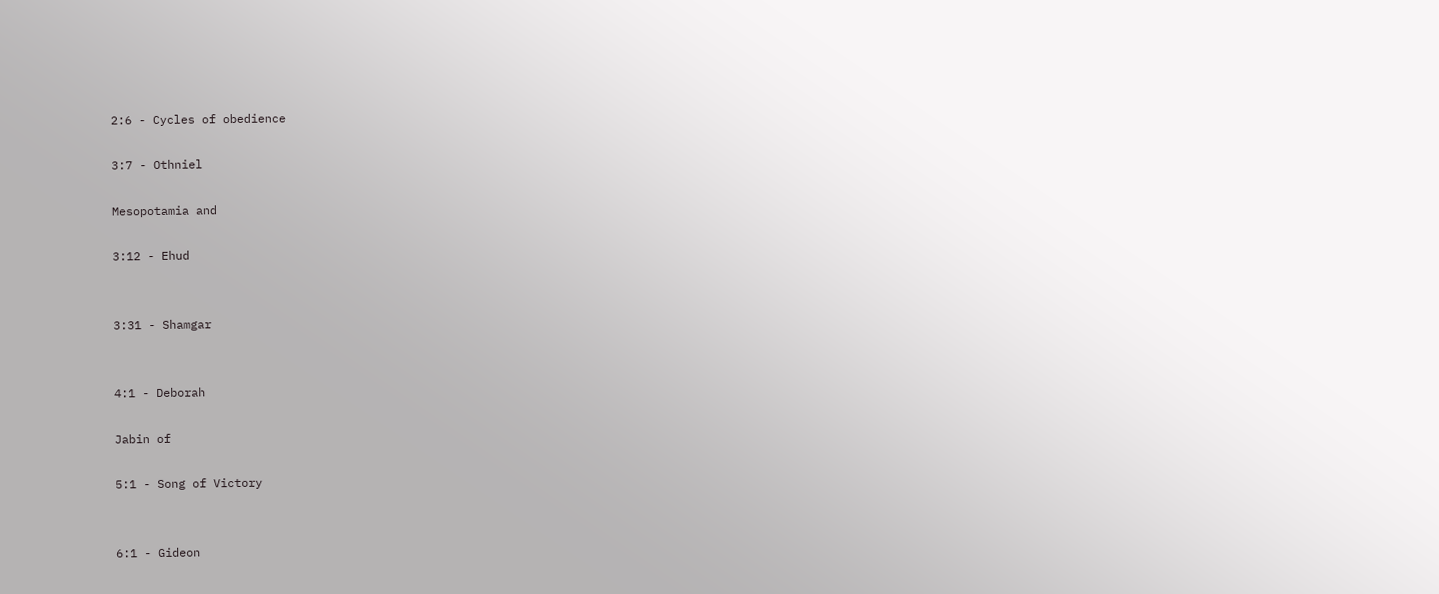2:6 - Cycles of obedience

3:7 - Othniel

Mesopotamia and

3:12 - Ehud


3:31 - Shamgar


4:1 - Deborah

Jabin of

5:1 - Song of Victory


6:1 - Gideon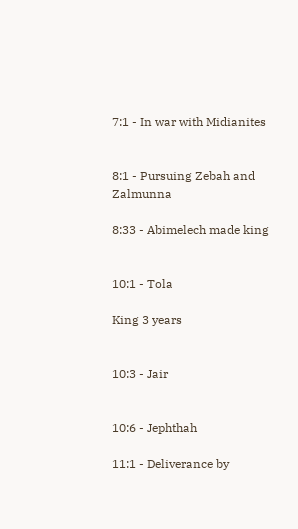7:1 - In war with Midianites


8:1 - Pursuing Zebah and Zalmunna

8:33 - Abimelech made king


10:1 - Tola

King 3 years


10:3 - Jair


10:6 - Jephthah

11:1 - Deliverance by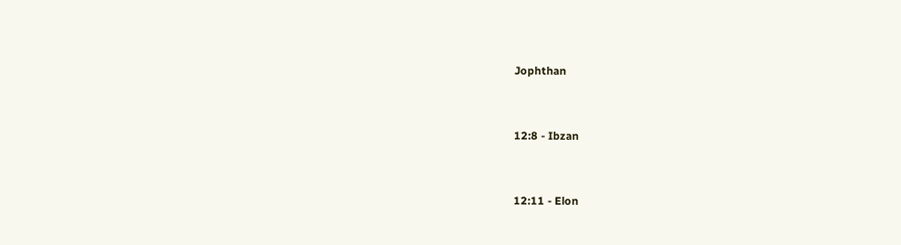Jophthan


12:8 - Ibzan


12:11 - Elon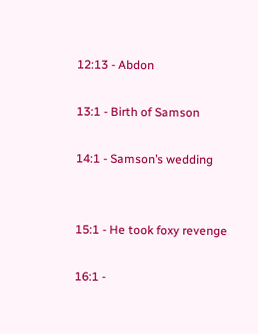12:13 - Abdon

13:1 - Birth of Samson

14:1 - Samson’s wedding


15:1 - He took foxy revenge

16:1 -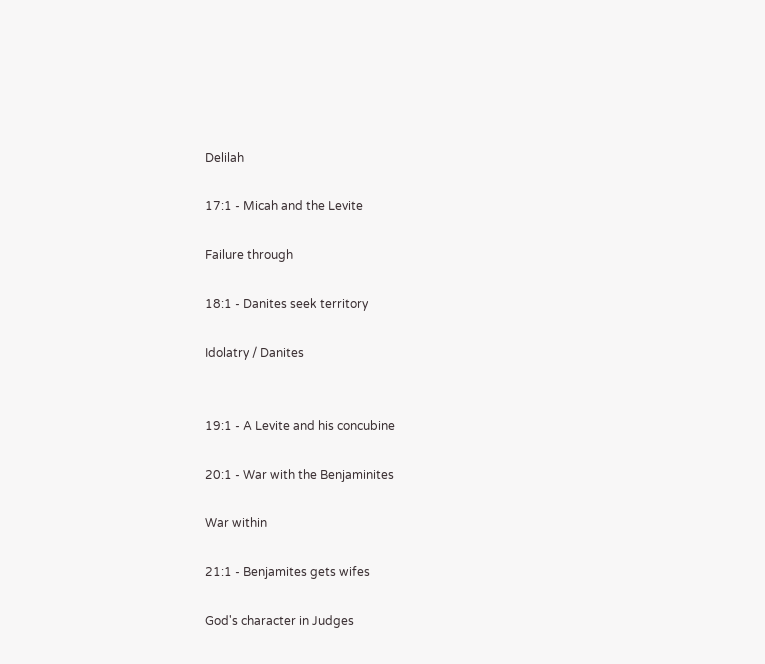Delilah

17:1 - Micah and the Levite

Failure through

18:1 - Danites seek territory

Idolatry / Danites


19:1 - A Levite and his concubine

20:1 - War with the Benjaminites

War within

21:1 - Benjamites gets wifes

God's character in Judges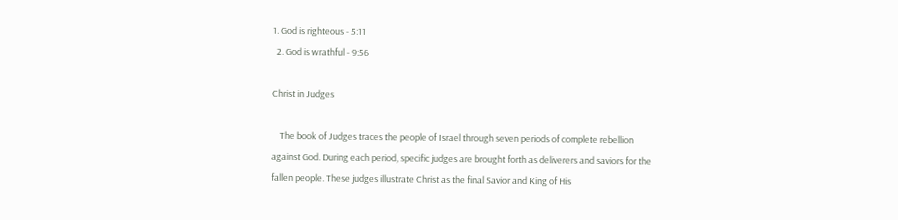1. God is righteous - 5:11
  2. God is wrathful - 9:56

Christ in Judges

    The book of Judges traces the people of Israel through seven periods of complete rebellion against God. During each period, specific judges are brought forth as deliverers and saviors for the fallen people. These judges illustrate Christ as the final Savior and King of His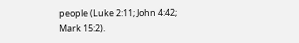people (Luke 2:11; John 4:42; Mark 15:2).